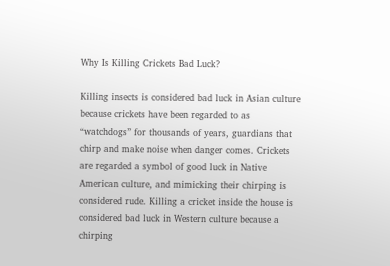Why Is Killing Crickets Bad Luck?

Killing insects is considered bad luck in Asian culture because crickets have been regarded to as “watchdogs” for thousands of years, guardians that chirp and make noise when danger comes. Crickets are regarded a symbol of good luck in Native American culture, and mimicking their chirping is considered rude. Killing a cricket inside the house is considered bad luck in Western culture because a chirping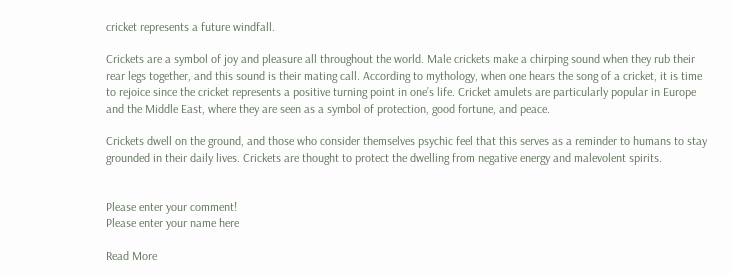cricket represents a future windfall.

Crickets are a symbol of joy and pleasure all throughout the world. Male crickets make a chirping sound when they rub their rear legs together, and this sound is their mating call. According to mythology, when one hears the song of a cricket, it is time to rejoice since the cricket represents a positive turning point in one’s life. Cricket amulets are particularly popular in Europe and the Middle East, where they are seen as a symbol of protection, good fortune, and peace.

Crickets dwell on the ground, and those who consider themselves psychic feel that this serves as a reminder to humans to stay grounded in their daily lives. Crickets are thought to protect the dwelling from negative energy and malevolent spirits.


Please enter your comment!
Please enter your name here

Read More